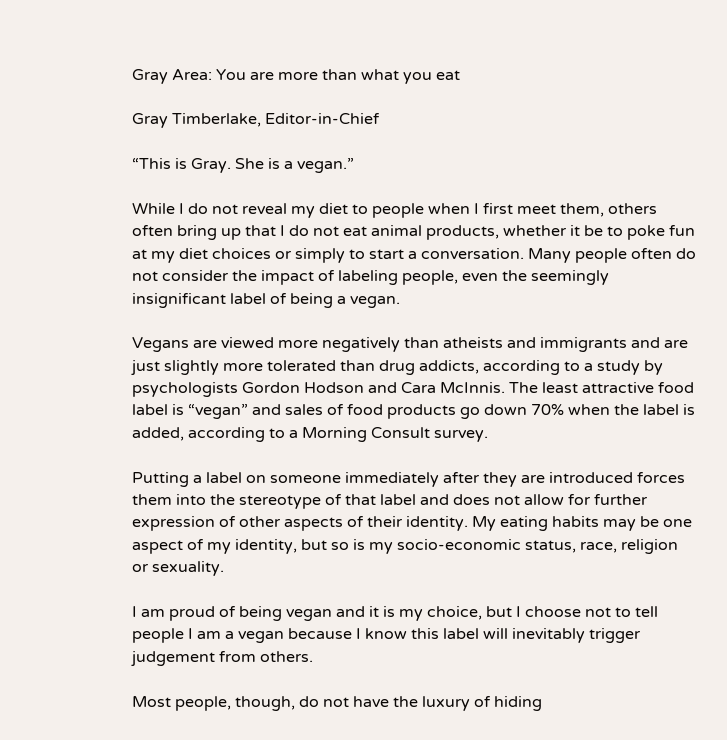Gray Area: You are more than what you eat

Gray Timberlake, Editor-in-Chief

“This is Gray. She is a vegan.”

While I do not reveal my diet to people when I first meet them, others often bring up that I do not eat animal products, whether it be to poke fun at my diet choices or simply to start a conversation. Many people often do not consider the impact of labeling people, even the seemingly insignificant label of being a vegan.

Vegans are viewed more negatively than atheists and immigrants and are just slightly more tolerated than drug addicts, according to a study by psychologists Gordon Hodson and Cara McInnis. The least attractive food label is “vegan” and sales of food products go down 70% when the label is added, according to a Morning Consult survey.

Putting a label on someone immediately after they are introduced forces them into the stereotype of that label and does not allow for further expression of other aspects of their identity. My eating habits may be one aspect of my identity, but so is my socio-economic status, race, religion or sexuality.

I am proud of being vegan and it is my choice, but I choose not to tell people I am a vegan because I know this label will inevitably trigger judgement from others.

Most people, though, do not have the luxury of hiding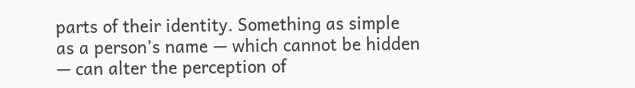parts of their identity. Something as simple as a person’s name — which cannot be hidden — can alter the perception of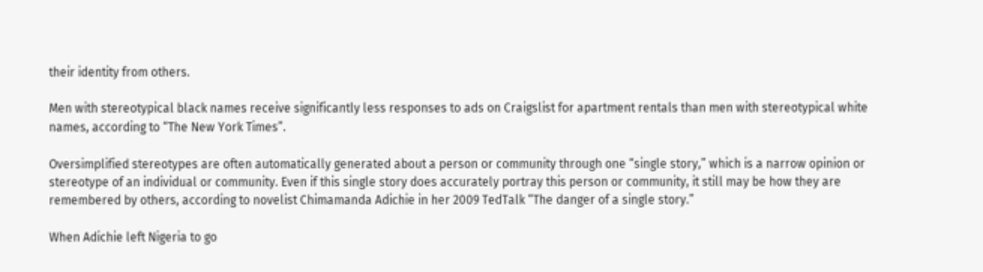their identity from others.

Men with stereotypical black names receive significantly less responses to ads on Craigslist for apartment rentals than men with stereotypical white names, according to “The New York Times”.

Oversimplified stereotypes are often automatically generated about a person or community through one “single story,” which is a narrow opinion or stereotype of an individual or community. Even if this single story does accurately portray this person or community, it still may be how they are remembered by others, according to novelist Chimamanda Adichie in her 2009 TedTalk “The danger of a single story.”

When Adichie left Nigeria to go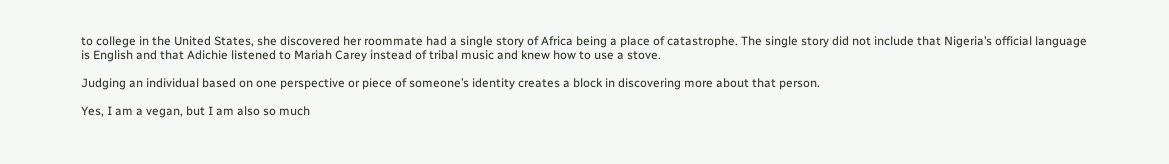to college in the United States, she discovered her roommate had a single story of Africa being a place of catastrophe. The single story did not include that Nigeria’s official language is English and that Adichie listened to Mariah Carey instead of tribal music and knew how to use a stove.

Judging an individual based on one perspective or piece of someone’s identity creates a block in discovering more about that person.

Yes, I am a vegan, but I am also so much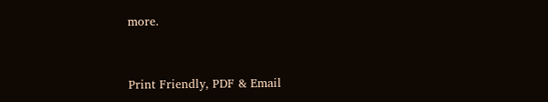more.


Print Friendly, PDF & Email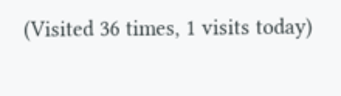(Visited 36 times, 1 visits today)